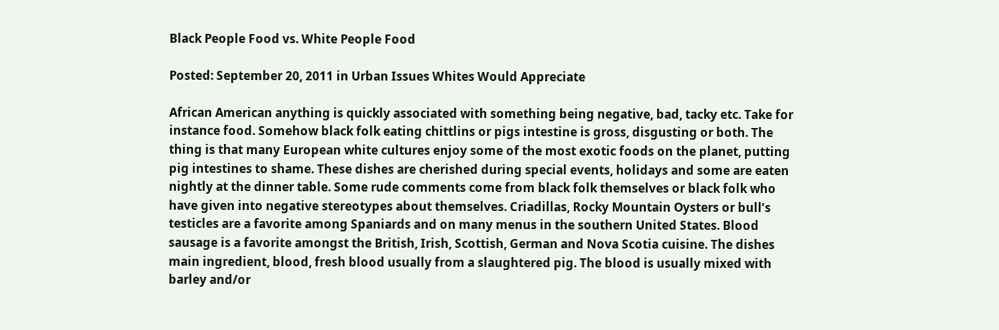Black People Food vs. White People Food

Posted: September 20, 2011 in Urban Issues Whites Would Appreciate

African American anything is quickly associated with something being negative, bad, tacky etc. Take for instance food. Somehow black folk eating chittlins or pigs intestine is gross, disgusting or both. The thing is that many European white cultures enjoy some of the most exotic foods on the planet, putting pig intestines to shame. These dishes are cherished during special events, holidays and some are eaten nightly at the dinner table. Some rude comments come from black folk themselves or black folk who have given into negative stereotypes about themselves. Criadillas, Rocky Mountain Oysters or bull’s testicles are a favorite among Spaniards and on many menus in the southern United States. Blood sausage is a favorite amongst the British, Irish, Scottish, German and Nova Scotia cuisine. The dishes main ingredient, blood, fresh blood usually from a slaughtered pig. The blood is usually mixed with barley and/or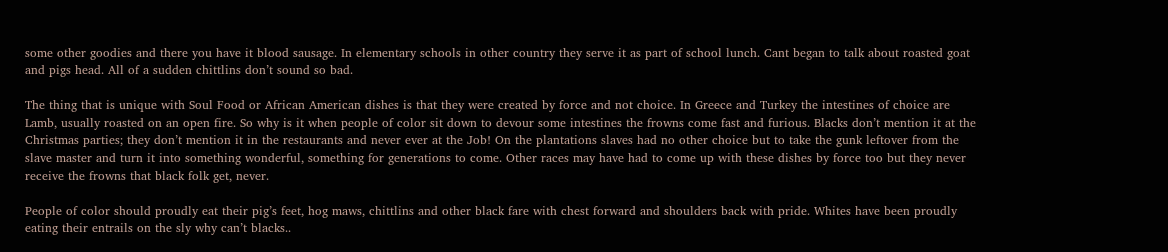some other goodies and there you have it blood sausage. In elementary schools in other country they serve it as part of school lunch. Cant began to talk about roasted goat and pigs head. All of a sudden chittlins don’t sound so bad.

The thing that is unique with Soul Food or African American dishes is that they were created by force and not choice. In Greece and Turkey the intestines of choice are Lamb, usually roasted on an open fire. So why is it when people of color sit down to devour some intestines the frowns come fast and furious. Blacks don’t mention it at the Christmas parties; they don’t mention it in the restaurants and never ever at the Job! On the plantations slaves had no other choice but to take the gunk leftover from the slave master and turn it into something wonderful, something for generations to come. Other races may have had to come up with these dishes by force too but they never receive the frowns that black folk get, never.

People of color should proudly eat their pig’s feet, hog maws, chittlins and other black fare with chest forward and shoulders back with pride. Whites have been proudly eating their entrails on the sly why can’t blacks..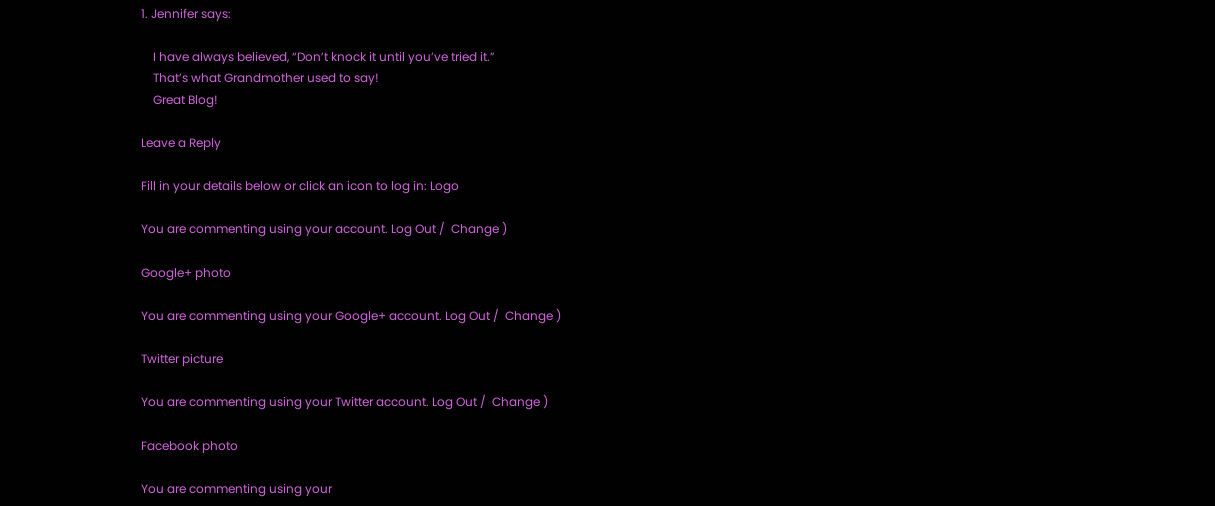1. Jennifer says:

    I have always believed, “Don’t knock it until you’ve tried it.”
    That’s what Grandmother used to say!
    Great Blog!

Leave a Reply

Fill in your details below or click an icon to log in: Logo

You are commenting using your account. Log Out /  Change )

Google+ photo

You are commenting using your Google+ account. Log Out /  Change )

Twitter picture

You are commenting using your Twitter account. Log Out /  Change )

Facebook photo

You are commenting using your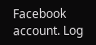Facebook account. Log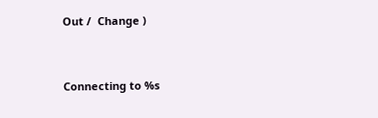Out /  Change )


Connecting to %s